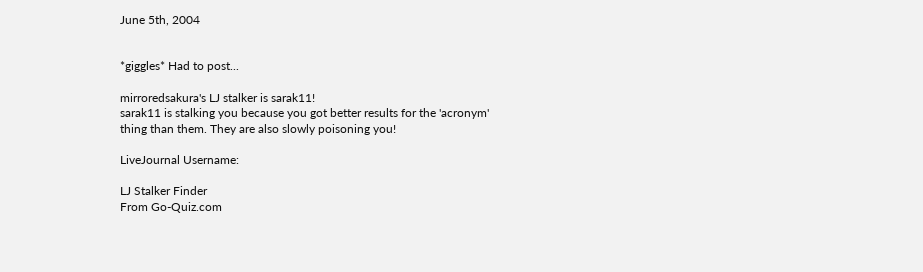June 5th, 2004


*giggles* Had to post...

mirroredsakura's LJ stalker is sarak11!
sarak11 is stalking you because you got better results for the 'acronym' thing than them. They are also slowly poisoning you!

LiveJournal Username:

LJ Stalker Finder
From Go-Quiz.com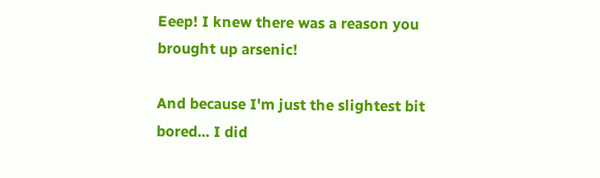Eeep! I knew there was a reason you brought up arsenic!

And because I'm just the slightest bit bored... I did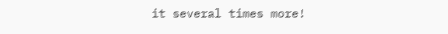it several times more!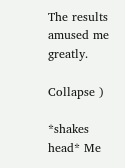The results amused me greatly.

Collapse )

*shakes head* Me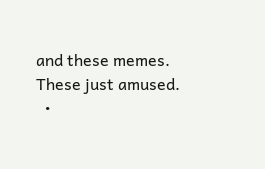and these memes. These just amused.
  •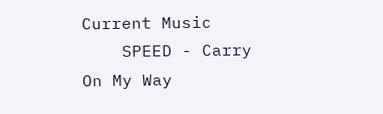Current Music
    SPEED - Carry On My Way